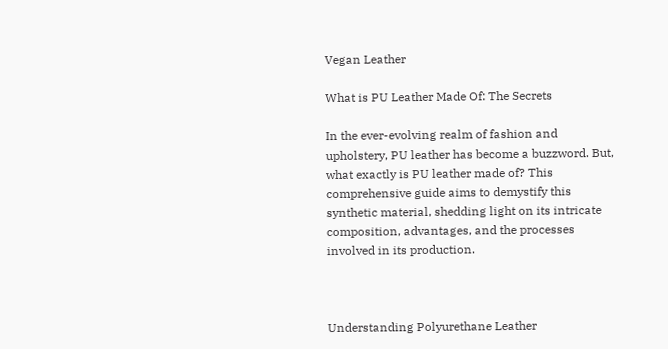Vegan Leather

What is PU Leather Made Of: The Secrets

In the ever-evolving realm of fashion and upholstery, PU leather has become a buzzword. But, what exactly is PU leather made of? This comprehensive guide aims to demystify this synthetic material, shedding light on its intricate composition, advantages, and the processes involved in its production.



Understanding Polyurethane Leather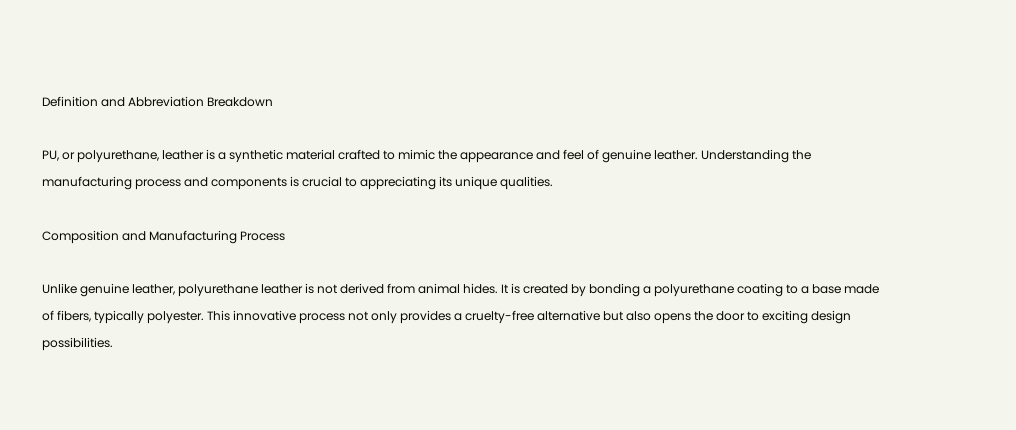Definition and Abbreviation Breakdown

PU, or polyurethane, leather is a synthetic material crafted to mimic the appearance and feel of genuine leather. Understanding the manufacturing process and components is crucial to appreciating its unique qualities.

Composition and Manufacturing Process

Unlike genuine leather, polyurethane leather is not derived from animal hides. It is created by bonding a polyurethane coating to a base made of fibers, typically polyester. This innovative process not only provides a cruelty-free alternative but also opens the door to exciting design possibilities.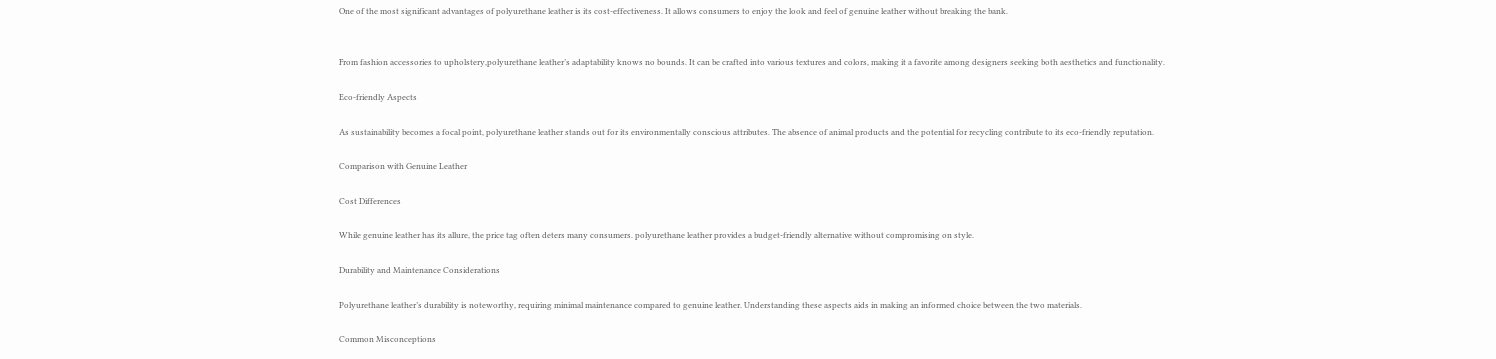One of the most significant advantages of polyurethane leather is its cost-effectiveness. It allows consumers to enjoy the look and feel of genuine leather without breaking the bank.


From fashion accessories to upholstery,polyurethane leather’s adaptability knows no bounds. It can be crafted into various textures and colors, making it a favorite among designers seeking both aesthetics and functionality.

Eco-friendly Aspects

As sustainability becomes a focal point, polyurethane leather stands out for its environmentally conscious attributes. The absence of animal products and the potential for recycling contribute to its eco-friendly reputation.

Comparison with Genuine Leather

Cost Differences

While genuine leather has its allure, the price tag often deters many consumers. polyurethane leather provides a budget-friendly alternative without compromising on style.

Durability and Maintenance Considerations

Polyurethane leather’s durability is noteworthy, requiring minimal maintenance compared to genuine leather. Understanding these aspects aids in making an informed choice between the two materials.

Common Misconceptions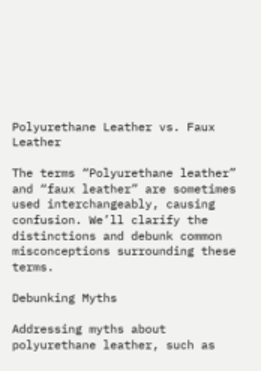Polyurethane Leather vs. Faux Leather

The terms “Polyurethane leather” and “faux leather” are sometimes used interchangeably, causing confusion. We’ll clarify the distinctions and debunk common misconceptions surrounding these terms.

Debunking Myths

Addressing myths about polyurethane leather, such as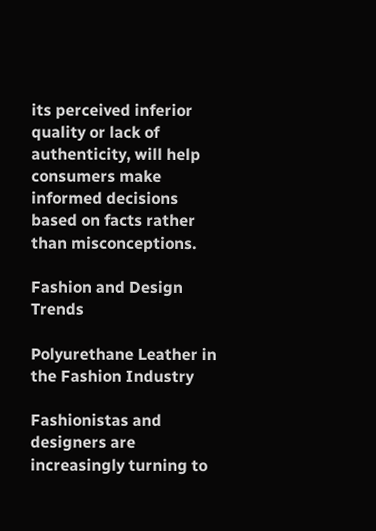its perceived inferior quality or lack of authenticity, will help consumers make informed decisions based on facts rather than misconceptions.

Fashion and Design Trends

Polyurethane Leather in the Fashion Industry

Fashionistas and designers are increasingly turning to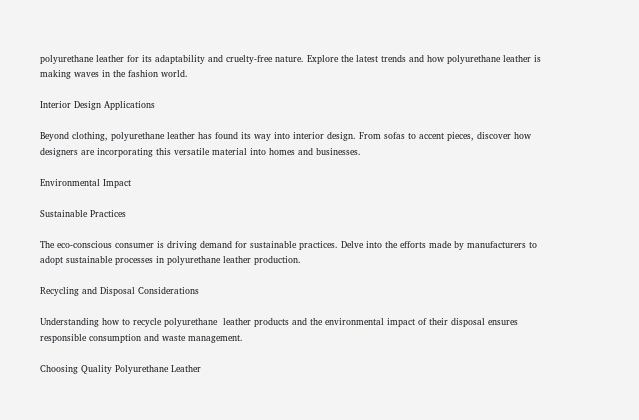polyurethane leather for its adaptability and cruelty-free nature. Explore the latest trends and how polyurethane leather is making waves in the fashion world.

Interior Design Applications

Beyond clothing, polyurethane leather has found its way into interior design. From sofas to accent pieces, discover how designers are incorporating this versatile material into homes and businesses.

Environmental Impact

Sustainable Practices

The eco-conscious consumer is driving demand for sustainable practices. Delve into the efforts made by manufacturers to adopt sustainable processes in polyurethane leather production.

Recycling and Disposal Considerations

Understanding how to recycle polyurethane  leather products and the environmental impact of their disposal ensures responsible consumption and waste management.

Choosing Quality Polyurethane Leather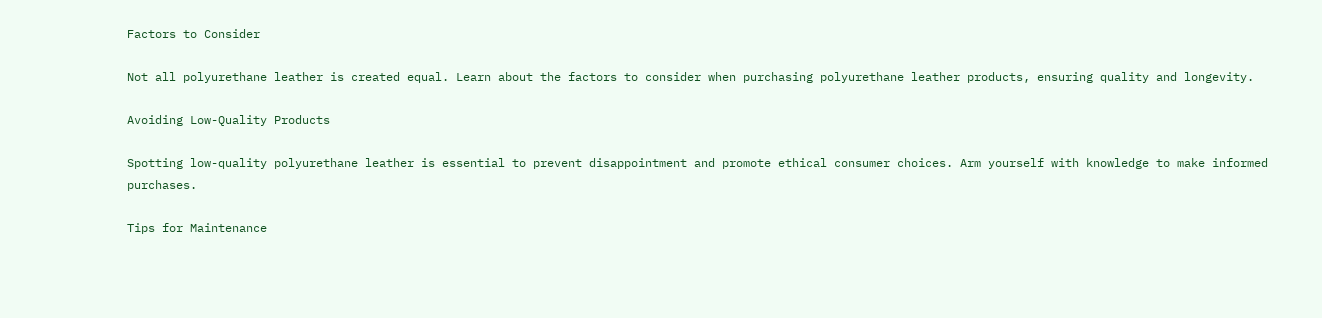Factors to Consider

Not all polyurethane leather is created equal. Learn about the factors to consider when purchasing polyurethane leather products, ensuring quality and longevity.

Avoiding Low-Quality Products

Spotting low-quality polyurethane leather is essential to prevent disappointment and promote ethical consumer choices. Arm yourself with knowledge to make informed purchases.

Tips for Maintenance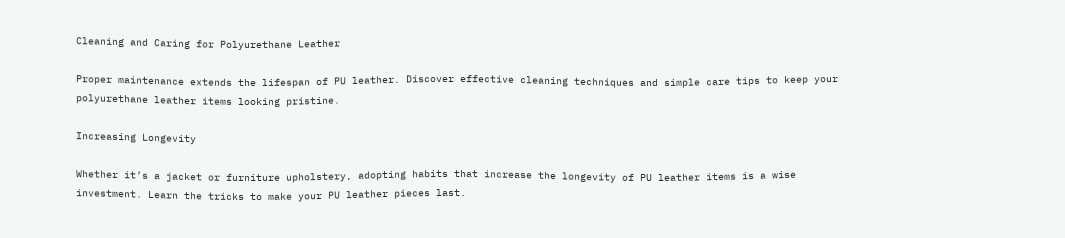Cleaning and Caring for Polyurethane Leather

Proper maintenance extends the lifespan of PU leather. Discover effective cleaning techniques and simple care tips to keep your polyurethane leather items looking pristine.

Increasing Longevity

Whether it’s a jacket or furniture upholstery, adopting habits that increase the longevity of PU leather items is a wise investment. Learn the tricks to make your PU leather pieces last.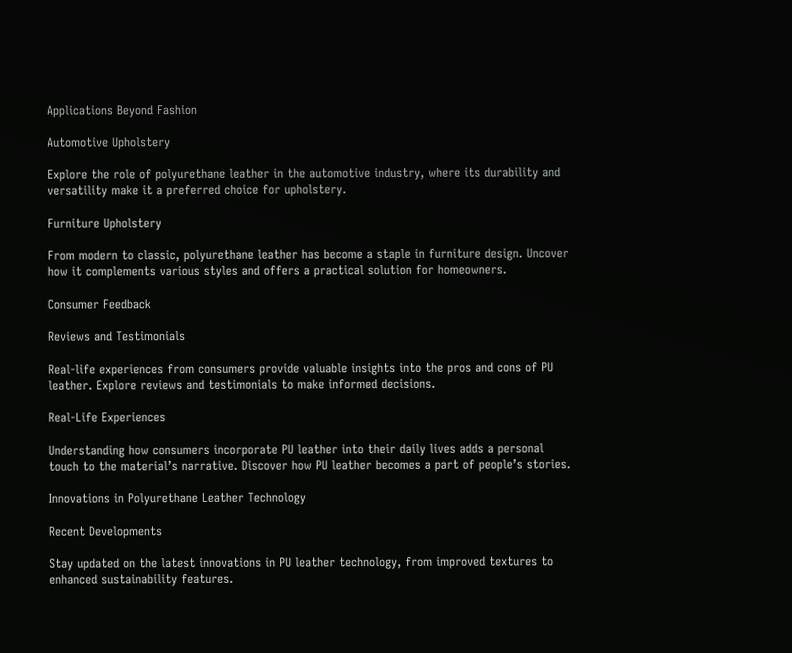Applications Beyond Fashion

Automotive Upholstery

Explore the role of polyurethane leather in the automotive industry, where its durability and versatility make it a preferred choice for upholstery.

Furniture Upholstery

From modern to classic, polyurethane leather has become a staple in furniture design. Uncover how it complements various styles and offers a practical solution for homeowners.

Consumer Feedback

Reviews and Testimonials

Real-life experiences from consumers provide valuable insights into the pros and cons of PU leather. Explore reviews and testimonials to make informed decisions.

Real-Life Experiences

Understanding how consumers incorporate PU leather into their daily lives adds a personal touch to the material’s narrative. Discover how PU leather becomes a part of people’s stories.

Innovations in Polyurethane Leather Technology

Recent Developments

Stay updated on the latest innovations in PU leather technology, from improved textures to enhanced sustainability features.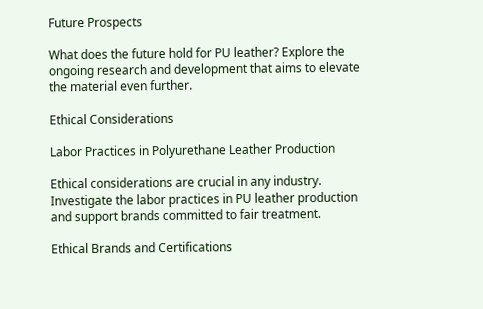Future Prospects

What does the future hold for PU leather? Explore the ongoing research and development that aims to elevate the material even further.

Ethical Considerations

Labor Practices in Polyurethane Leather Production

Ethical considerations are crucial in any industry. Investigate the labor practices in PU leather production and support brands committed to fair treatment.

Ethical Brands and Certifications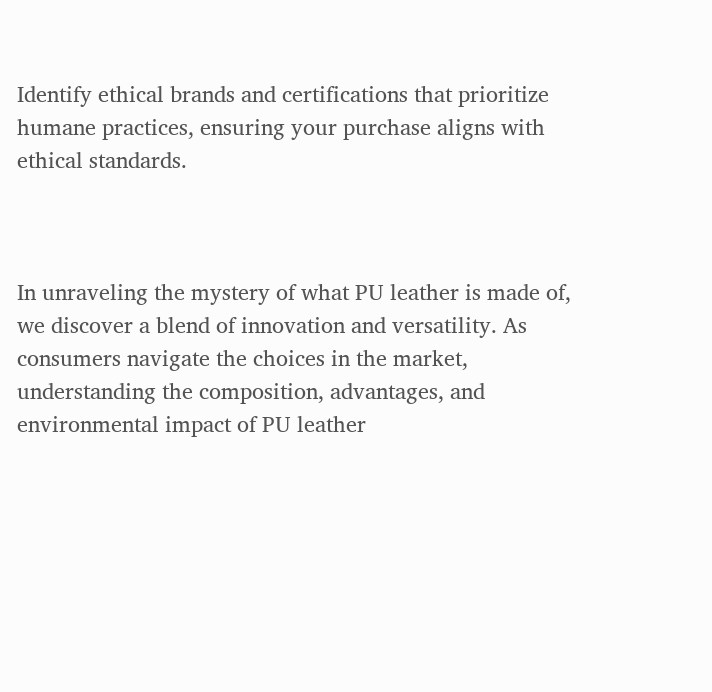Identify ethical brands and certifications that prioritize humane practices, ensuring your purchase aligns with ethical standards.



In unraveling the mystery of what PU leather is made of, we discover a blend of innovation and versatility. As consumers navigate the choices in the market, understanding the composition, advantages, and environmental impact of PU leather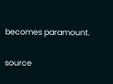becomes paramount.

source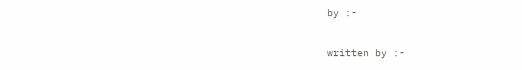by :-

written by :-